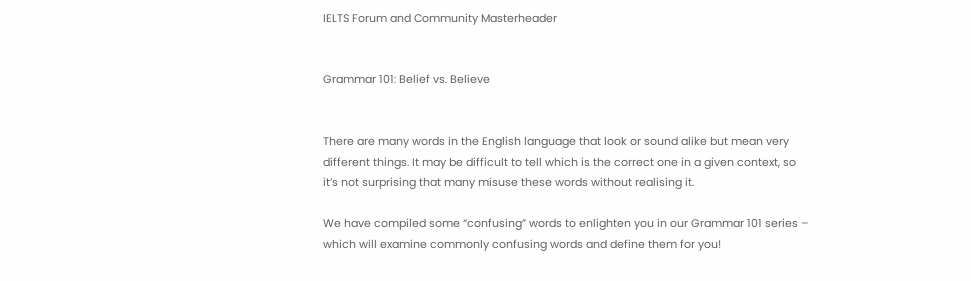IELTS Forum and Community Masterheader


Grammar 101: Belief vs. Believe


There are many words in the English language that look or sound alike but mean very different things. It may be difficult to tell which is the correct one in a given context, so it’s not surprising that many misuse these words without realising it.

We have compiled some “confusing” words to enlighten you in our Grammar 101 series – which will examine commonly confusing words and define them for you!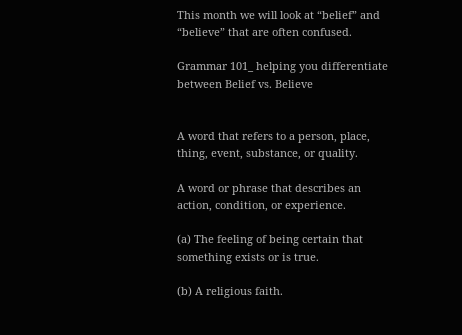This month we will look at “belief” and “believe” that are often confused.

Grammar 101_ helping you differentiate between Belief vs. Believe


A word that refers to a person, place, thing, event, substance, or quality.

A word or phrase that describes an action, condition, or experience.

(a) The feeling of being certain that something exists or is true.

(b) A religious faith.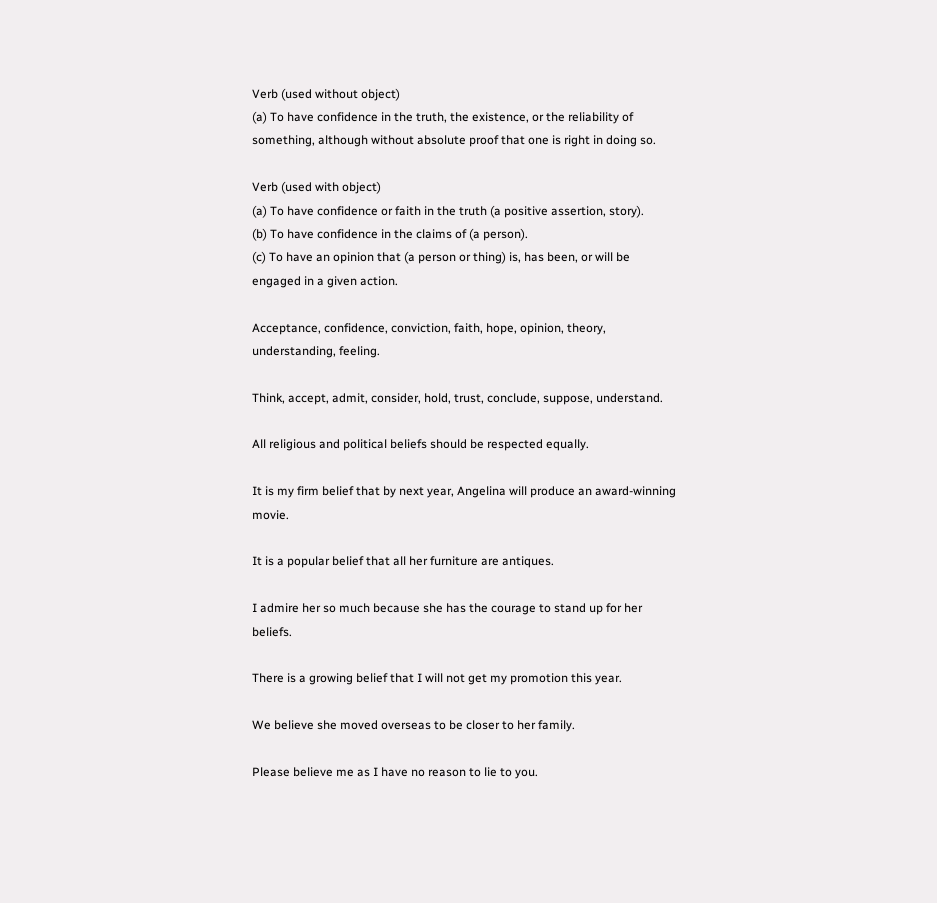Verb (used without object)
(a) To have confidence in the truth, the existence, or the reliability of something, although without absolute proof that one is right in doing so.

Verb (used with object)
(a) To have confidence or faith in the truth (a positive assertion, story).
(b) To have confidence in the claims of (a person).
(c) To have an opinion that (a person or thing) is, has been, or will be engaged in a given action.

Acceptance, confidence, conviction, faith, hope, opinion, theory, understanding, feeling.

Think, accept, admit, consider, hold, trust, conclude, suppose, understand.

All religious and political beliefs should be respected equally.

It is my firm belief that by next year, Angelina will produce an award-winning movie.

It is a popular belief that all her furniture are antiques.

I admire her so much because she has the courage to stand up for her beliefs.

There is a growing belief that I will not get my promotion this year.

We believe she moved overseas to be closer to her family.

Please believe me as I have no reason to lie to you.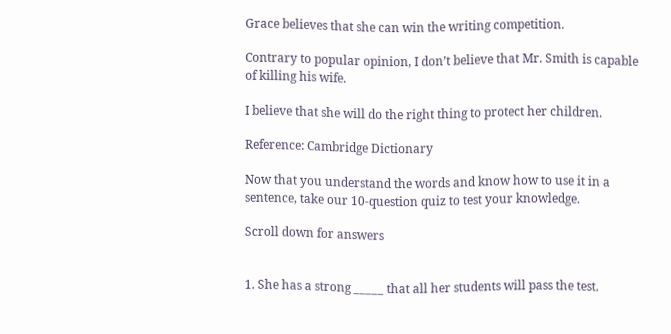Grace believes that she can win the writing competition.

Contrary to popular opinion, I don’t believe that Mr. Smith is capable of killing his wife.

I believe that she will do the right thing to protect her children.

Reference: Cambridge Dictionary

Now that you understand the words and know how to use it in a sentence, take our 10-question quiz to test your knowledge.

Scroll down for answers


1. She has a strong _____ that all her students will pass the test.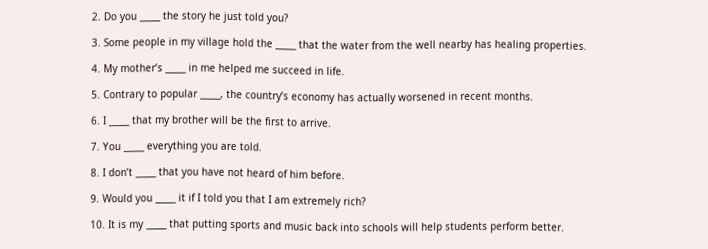2. Do you _____ the story he just told you?

3. Some people in my village hold the _____ that the water from the well nearby has healing properties.

4. My mother’s _____ in me helped me succeed in life.

5. Contrary to popular _____, the country’s economy has actually worsened in recent months.

6. I _____ that my brother will be the first to arrive.

7. You _____ everything you are told.

8. I don’t _____ that you have not heard of him before.

9. Would you _____ it if I told you that I am extremely rich?

10. It is my _____ that putting sports and music back into schools will help students perform better.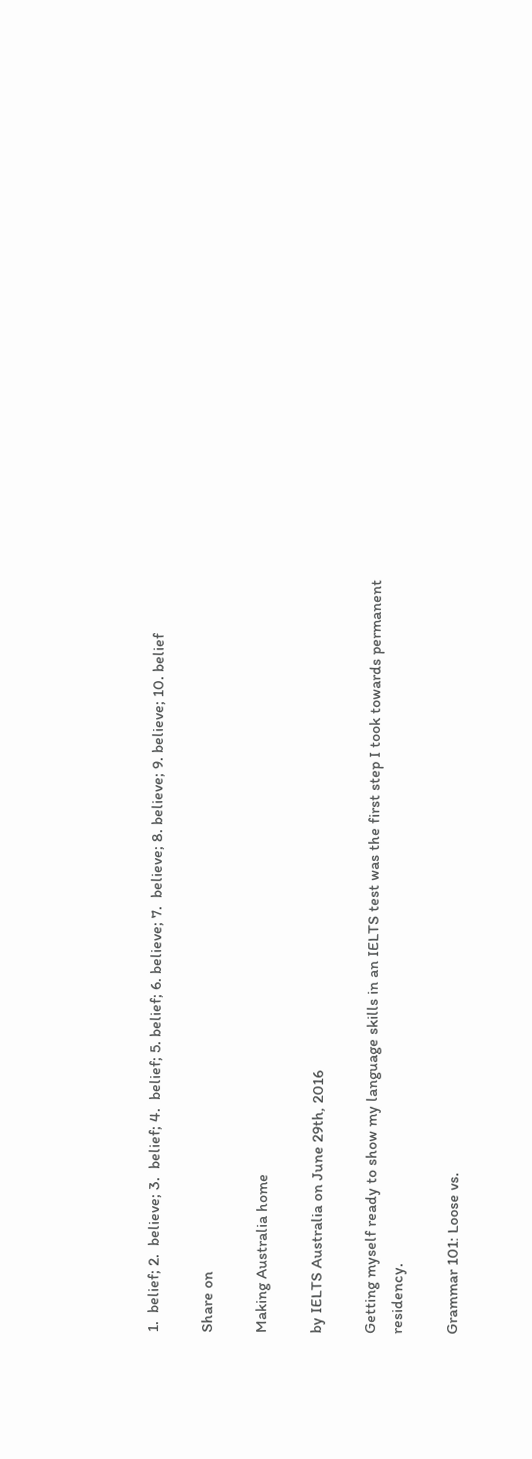1.  belief; 2.  believe; 3.  belief; 4.  belief; 5. belief; 6. believe; 7.  believe; 8. believe; 9. believe; 10. belief

Share on

Making Australia home

by IELTS Australia on June 29th, 2016

Getting myself ready to show my language skills in an IELTS test was the first step I took towards permanent residency.

Grammar 101: Loose vs.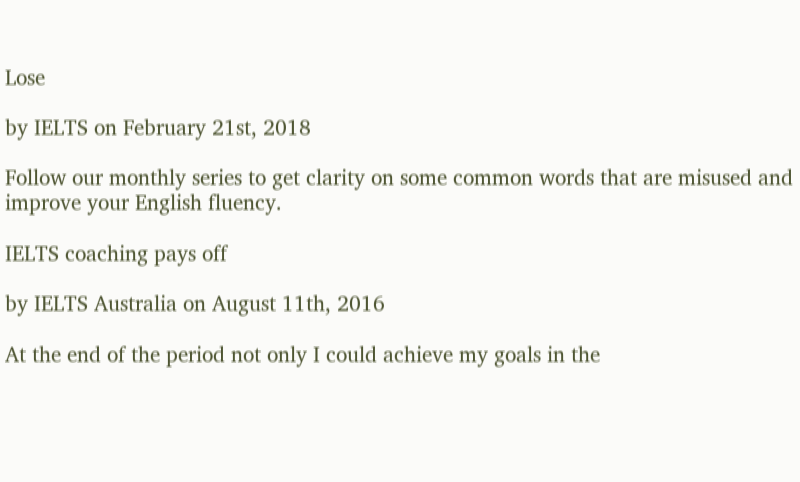Lose

by IELTS on February 21st, 2018

Follow our monthly series to get clarity on some common words that are misused and improve your English fluency.

IELTS coaching pays off

by IELTS Australia on August 11th, 2016

At the end of the period not only I could achieve my goals in the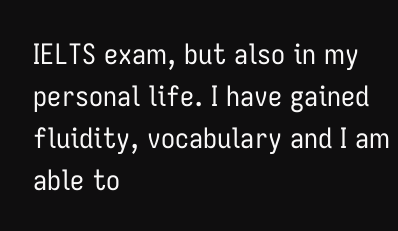IELTS exam, but also in my personal life. I have gained fluidity, vocabulary and I am able to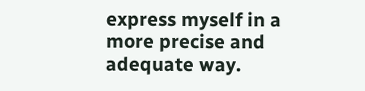express myself in a more precise and adequate way.